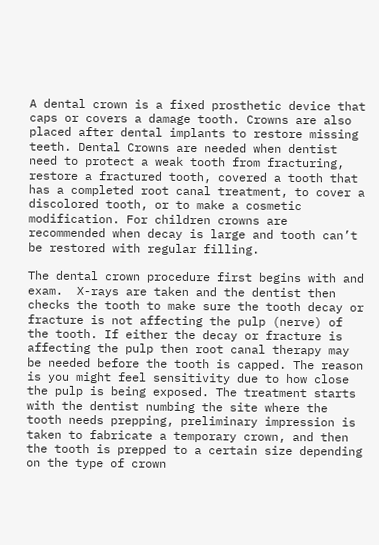A dental crown is a fixed prosthetic device that caps or covers a damage tooth. Crowns are also placed after dental implants to restore missing teeth. Dental Crowns are needed when dentist need to protect a weak tooth from fracturing, restore a fractured tooth, covered a tooth that has a completed root canal treatment, to cover a discolored tooth, or to make a cosmetic modification. For children crowns are recommended when decay is large and tooth can’t be restored with regular filling.

The dental crown procedure first begins with and exam.  X-rays are taken and the dentist then checks the tooth to make sure the tooth decay or fracture is not affecting the pulp (nerve) of the tooth. If either the decay or fracture is affecting the pulp then root canal therapy may be needed before the tooth is capped. The reason is you might feel sensitivity due to how close the pulp is being exposed. The treatment starts with the dentist numbing the site where the tooth needs prepping, preliminary impression is taken to fabricate a temporary crown, and then the tooth is prepped to a certain size depending on the type of crown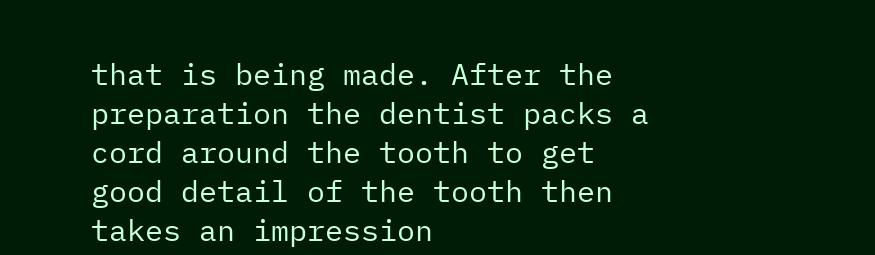that is being made. After the preparation the dentist packs a cord around the tooth to get good detail of the tooth then takes an impression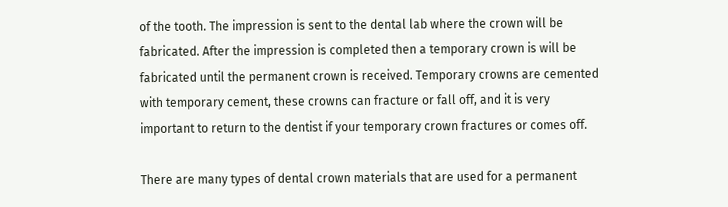of the tooth. The impression is sent to the dental lab where the crown will be fabricated. After the impression is completed then a temporary crown is will be fabricated until the permanent crown is received. Temporary crowns are cemented with temporary cement, these crowns can fracture or fall off, and it is very important to return to the dentist if your temporary crown fractures or comes off.

There are many types of dental crown materials that are used for a permanent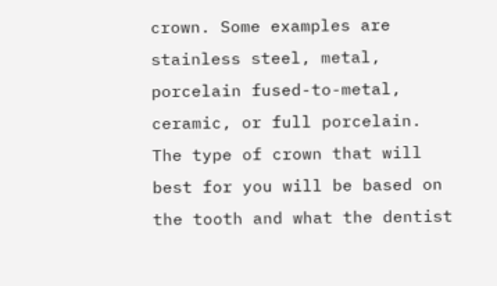crown. Some examples are stainless steel, metal, porcelain fused-to-metal, ceramic, or full porcelain. The type of crown that will best for you will be based on the tooth and what the dentist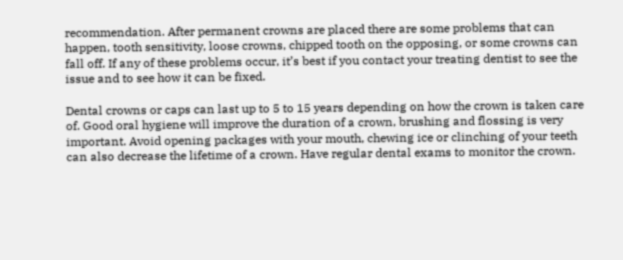recommendation. After permanent crowns are placed there are some problems that can happen, tooth sensitivity, loose crowns, chipped tooth on the opposing, or some crowns can fall off. If any of these problems occur, it’s best if you contact your treating dentist to see the issue and to see how it can be fixed.

Dental crowns or caps can last up to 5 to 15 years depending on how the crown is taken care of. Good oral hygiene will improve the duration of a crown, brushing and flossing is very important. Avoid opening packages with your mouth, chewing ice or clinching of your teeth can also decrease the lifetime of a crown. Have regular dental exams to monitor the crown.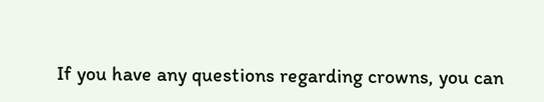If you have any questions regarding crowns, you can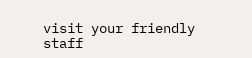visit your friendly staff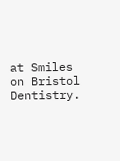at Smiles on Bristol Dentistry.